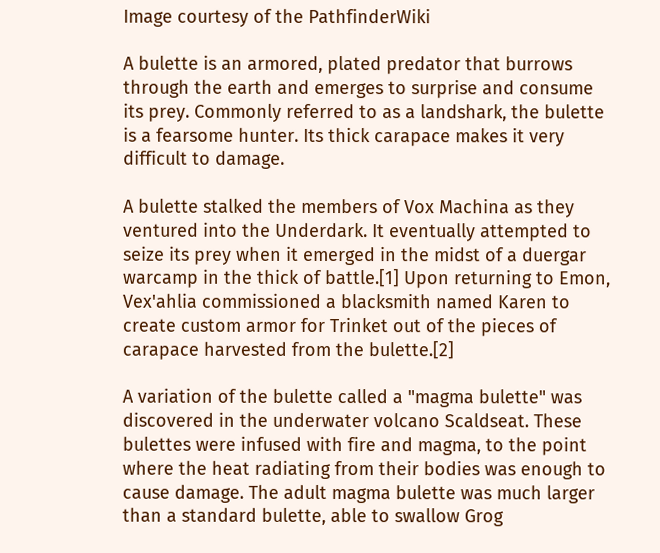Image courtesy of the PathfinderWiki

A bulette is an armored, plated predator that burrows through the earth and emerges to surprise and consume its prey. Commonly referred to as a landshark, the bulette is a fearsome hunter. Its thick carapace makes it very difficult to damage.

A bulette stalked the members of Vox Machina as they ventured into the Underdark. It eventually attempted to seize its prey when it emerged in the midst of a duergar warcamp in the thick of battle.[1] Upon returning to Emon, Vex'ahlia commissioned a blacksmith named Karen to create custom armor for Trinket out of the pieces of carapace harvested from the bulette.[2]

A variation of the bulette called a "magma bulette" was discovered in the underwater volcano Scaldseat. These bulettes were infused with fire and magma, to the point where the heat radiating from their bodies was enough to cause damage. The adult magma bulette was much larger than a standard bulette, able to swallow Grog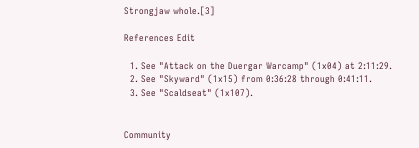Strongjaw whole.[3]

References Edit

  1. See "Attack on the Duergar Warcamp" (1x04) at 2:11:29.
  2. See "Skyward" (1x15) from 0:36:28 through 0:41:11.
  3. See "Scaldseat" (1x107).


Community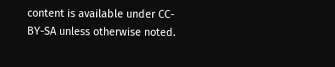content is available under CC-BY-SA unless otherwise noted.